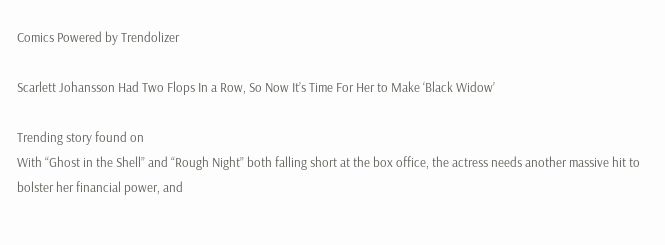Comics Powered by Trendolizer

Scarlett Johansson Had Two Flops In a Row, So Now It’s Time For Her to Make ‘Black Widow’

Trending story found on
With “Ghost in the Shell” and “Rough Night” both falling short at the box office, the actress needs another massive hit to bolster her financial power, and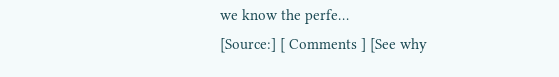we know the perfe…
[Source:] [ Comments ] [See why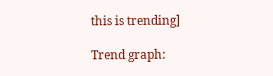this is trending]

Trend graph: